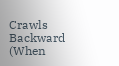Crawls Backward (When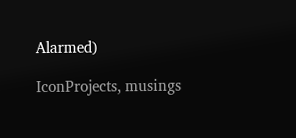Alarmed)

IconProjects, musings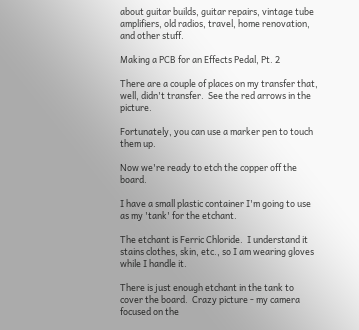about guitar builds, guitar repairs, vintage tube amplifiers, old radios, travel, home renovation, and other stuff.

Making a PCB for an Effects Pedal, Pt. 2

There are a couple of places on my transfer that, well, didn't transfer.  See the red arrows in the picture.

Fortunately, you can use a marker pen to touch them up.

Now we're ready to etch the copper off the board.

I have a small plastic container I'm going to use as my 'tank' for the etchant.

The etchant is Ferric Chloride.  I understand it stains clothes, skin, etc., so I am wearing gloves while I handle it.

There is just enough etchant in the tank to cover the board.  Crazy picture - my camera focused on the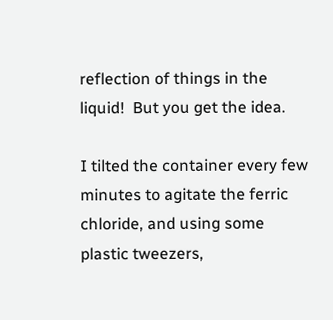reflection of things in the liquid!  But you get the idea.

I tilted the container every few minutes to agitate the ferric chloride, and using some plastic tweezers,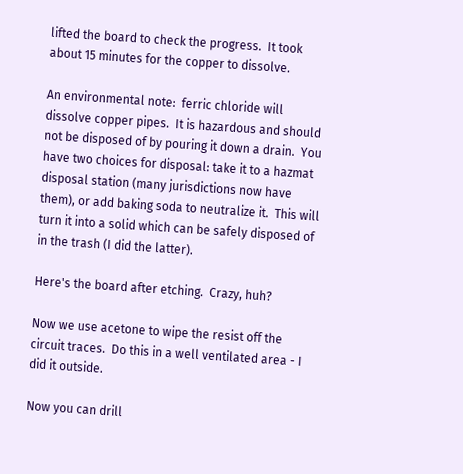lifted the board to check the progress.  It took about 15 minutes for the copper to dissolve.

An environmental note:  ferric chloride will dissolve copper pipes.  It is hazardous and should not be disposed of by pouring it down a drain.  You have two choices for disposal: take it to a hazmat disposal station (many jurisdictions now have them), or add baking soda to neutralize it.  This will turn it into a solid which can be safely disposed of in the trash (I did the latter).

Here's the board after etching.  Crazy, huh?

Now we use acetone to wipe the resist off the circuit traces.  Do this in a well ventilated area - I did it outside.

Now you can drill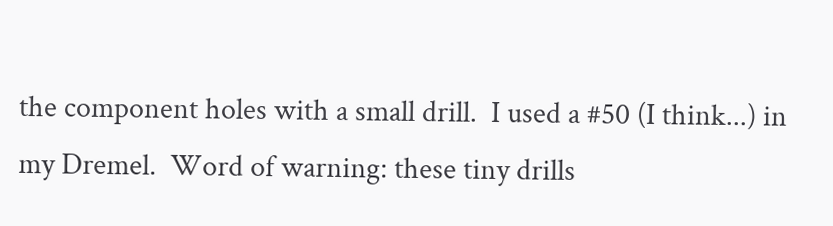the component holes with a small drill.  I used a #50 (I think...) in my Dremel.  Word of warning: these tiny drills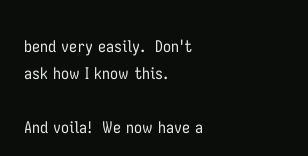bend very easily.  Don't ask how I know this.

And voila!  We now have a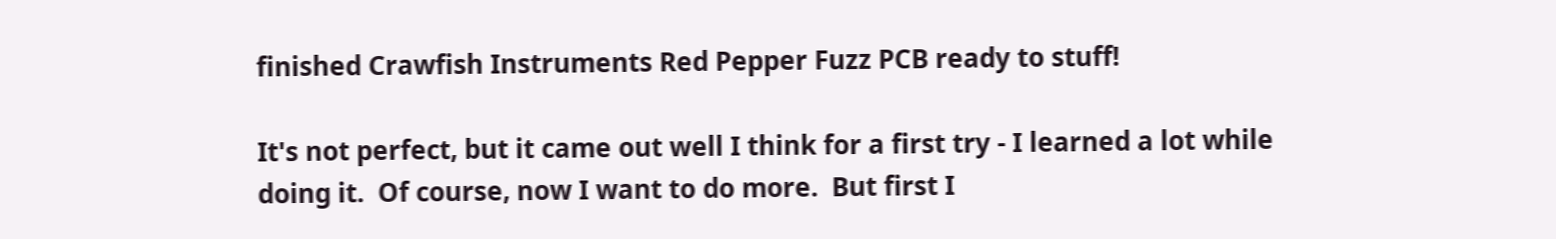finished Crawfish Instruments Red Pepper Fuzz PCB ready to stuff!

It's not perfect, but it came out well I think for a first try - I learned a lot while doing it.  Of course, now I want to do more.  But first I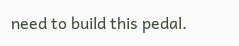need to build this pedal.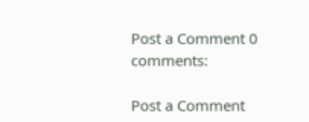Post a Comment 0 comments:

Post a Comment